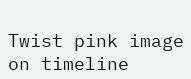Twist pink image on timeline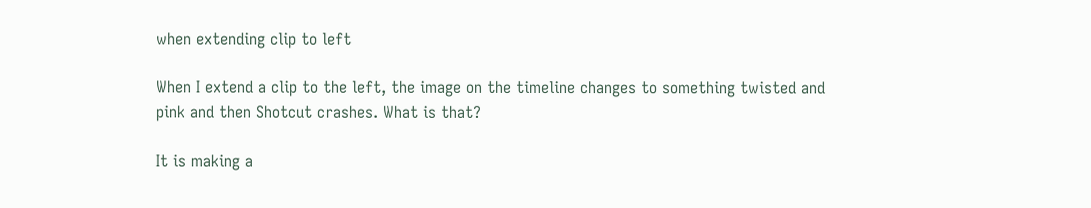when extending clip to left

When I extend a clip to the left, the image on the timeline changes to something twisted and pink and then Shotcut crashes. What is that?

It is making a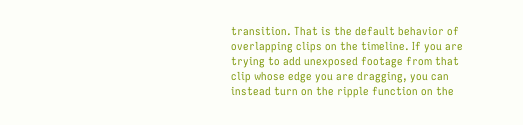transition. That is the default behavior of overlapping clips on the timeline. If you are trying to add unexposed footage from that clip whose edge you are dragging, you can instead turn on the ripple function on the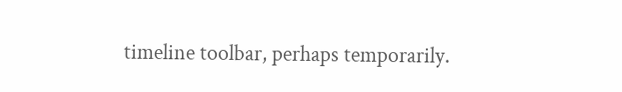timeline toolbar, perhaps temporarily.